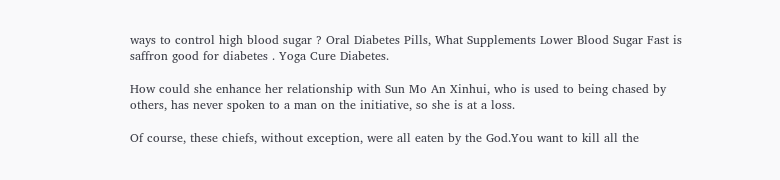ways to control high blood sugar ? Oral Diabetes Pills, What Supplements Lower Blood Sugar Fast is saffron good for diabetes . Yoga Cure Diabetes.

How could she enhance her relationship with Sun Mo An Xinhui, who is used to being chased by others, has never spoken to a man on the initiative, so she is at a loss.

Of course, these chiefs, without exception, were all eaten by the God.You want to kill all the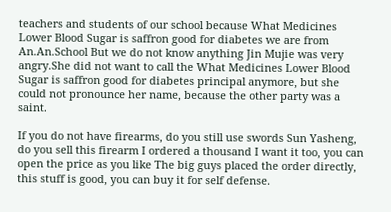teachers and students of our school because What Medicines Lower Blood Sugar is saffron good for diabetes we are from An.An.School But we do not know anything Jin Mujie was very angry.She did not want to call the What Medicines Lower Blood Sugar is saffron good for diabetes principal anymore, but she could not pronounce her name, because the other party was a saint.

If you do not have firearms, do you still use swords Sun Yasheng, do you sell this firearm I ordered a thousand I want it too, you can open the price as you like The big guys placed the order directly, this stuff is good, you can buy it for self defense.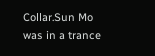Collar.Sun Mo was in a trance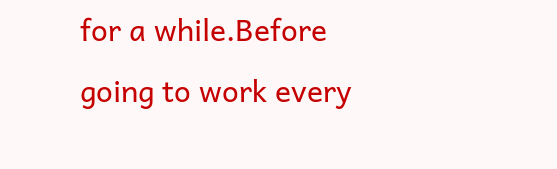for a while.Before going to work every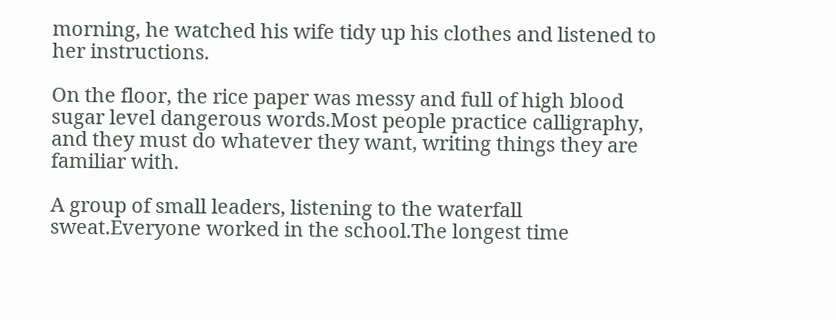morning, he watched his wife tidy up his clothes and listened to her instructions.

On the floor, the rice paper was messy and full of high blood sugar level dangerous words.Most people practice calligraphy, and they must do whatever they want, writing things they are familiar with.

A group of small leaders, listening to the waterfall sweat.Everyone worked in the school.The longest time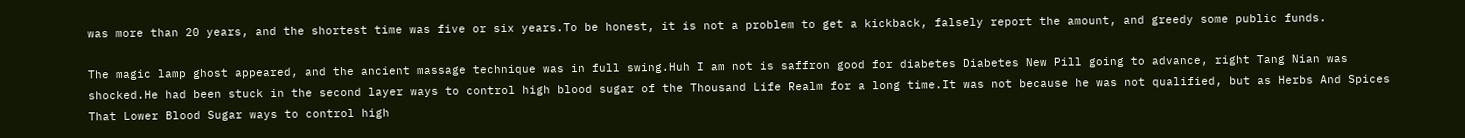was more than 20 years, and the shortest time was five or six years.To be honest, it is not a problem to get a kickback, falsely report the amount, and greedy some public funds.

The magic lamp ghost appeared, and the ancient massage technique was in full swing.Huh I am not is saffron good for diabetes Diabetes New Pill going to advance, right Tang Nian was shocked.He had been stuck in the second layer ways to control high blood sugar of the Thousand Life Realm for a long time.It was not because he was not qualified, but as Herbs And Spices That Lower Blood Sugar ways to control high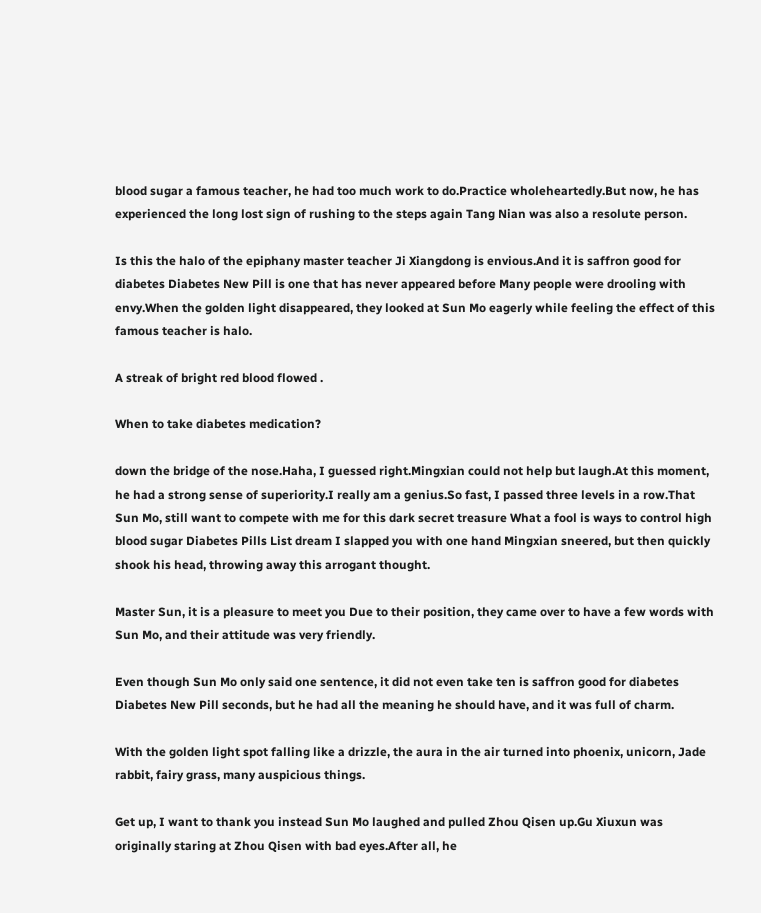blood sugar a famous teacher, he had too much work to do.Practice wholeheartedly.But now, he has experienced the long lost sign of rushing to the steps again Tang Nian was also a resolute person.

Is this the halo of the epiphany master teacher Ji Xiangdong is envious.And it is saffron good for diabetes Diabetes New Pill is one that has never appeared before Many people were drooling with envy.When the golden light disappeared, they looked at Sun Mo eagerly while feeling the effect of this famous teacher is halo.

A streak of bright red blood flowed .

When to take diabetes medication?

down the bridge of the nose.Haha, I guessed right.Mingxian could not help but laugh.At this moment, he had a strong sense of superiority.I really am a genius.So fast, I passed three levels in a row.That Sun Mo, still want to compete with me for this dark secret treasure What a fool is ways to control high blood sugar Diabetes Pills List dream I slapped you with one hand Mingxian sneered, but then quickly shook his head, throwing away this arrogant thought.

Master Sun, it is a pleasure to meet you Due to their position, they came over to have a few words with Sun Mo, and their attitude was very friendly.

Even though Sun Mo only said one sentence, it did not even take ten is saffron good for diabetes Diabetes New Pill seconds, but he had all the meaning he should have, and it was full of charm.

With the golden light spot falling like a drizzle, the aura in the air turned into phoenix, unicorn, Jade rabbit, fairy grass, many auspicious things.

Get up, I want to thank you instead Sun Mo laughed and pulled Zhou Qisen up.Gu Xiuxun was originally staring at Zhou Qisen with bad eyes.After all, he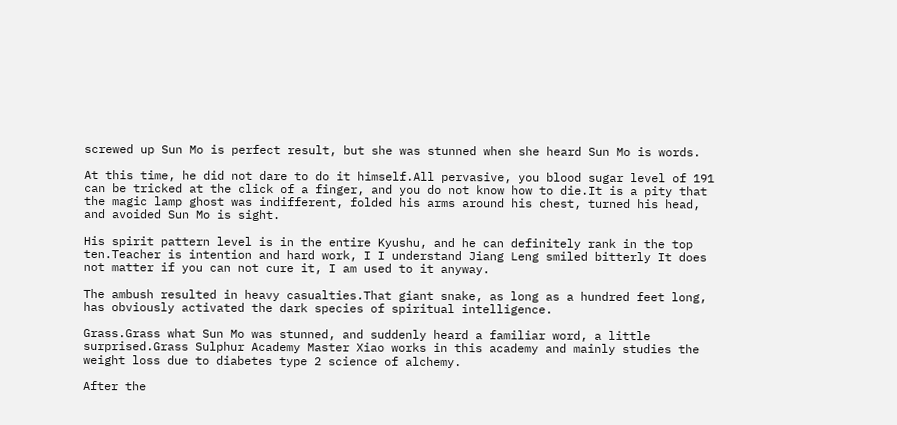screwed up Sun Mo is perfect result, but she was stunned when she heard Sun Mo is words.

At this time, he did not dare to do it himself.All pervasive, you blood sugar level of 191 can be tricked at the click of a finger, and you do not know how to die.It is a pity that the magic lamp ghost was indifferent, folded his arms around his chest, turned his head, and avoided Sun Mo is sight.

His spirit pattern level is in the entire Kyushu, and he can definitely rank in the top ten.Teacher is intention and hard work, I I understand Jiang Leng smiled bitterly It does not matter if you can not cure it, I am used to it anyway.

The ambush resulted in heavy casualties.That giant snake, as long as a hundred feet long, has obviously activated the dark species of spiritual intelligence.

Grass.Grass what Sun Mo was stunned, and suddenly heard a familiar word, a little surprised.Grass Sulphur Academy Master Xiao works in this academy and mainly studies the weight loss due to diabetes type 2 science of alchemy.

After the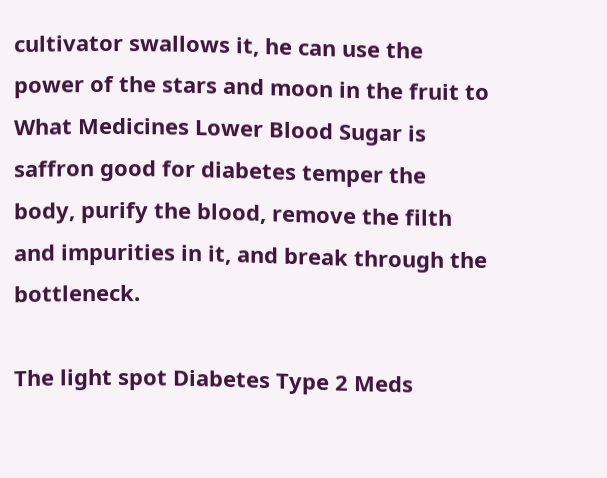cultivator swallows it, he can use the power of the stars and moon in the fruit to What Medicines Lower Blood Sugar is saffron good for diabetes temper the body, purify the blood, remove the filth and impurities in it, and break through the bottleneck.

The light spot Diabetes Type 2 Meds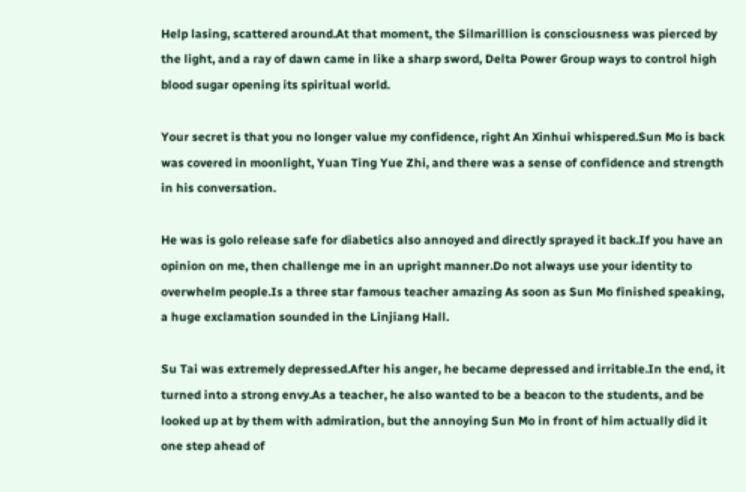Help lasing, scattered around.At that moment, the Silmarillion is consciousness was pierced by the light, and a ray of dawn came in like a sharp sword, Delta Power Group ways to control high blood sugar opening its spiritual world.

Your secret is that you no longer value my confidence, right An Xinhui whispered.Sun Mo is back was covered in moonlight, Yuan Ting Yue Zhi, and there was a sense of confidence and strength in his conversation.

He was is golo release safe for diabetics also annoyed and directly sprayed it back.If you have an opinion on me, then challenge me in an upright manner.Do not always use your identity to overwhelm people.Is a three star famous teacher amazing As soon as Sun Mo finished speaking, a huge exclamation sounded in the Linjiang Hall.

Su Tai was extremely depressed.After his anger, he became depressed and irritable.In the end, it turned into a strong envy.As a teacher, he also wanted to be a beacon to the students, and be looked up at by them with admiration, but the annoying Sun Mo in front of him actually did it one step ahead of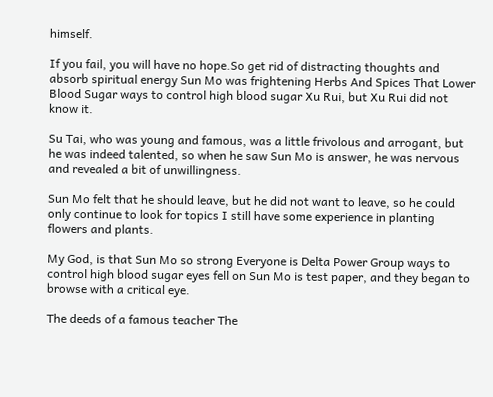himself.

If you fail, you will have no hope.So get rid of distracting thoughts and absorb spiritual energy Sun Mo was frightening Herbs And Spices That Lower Blood Sugar ways to control high blood sugar Xu Rui, but Xu Rui did not know it.

Su Tai, who was young and famous, was a little frivolous and arrogant, but he was indeed talented, so when he saw Sun Mo is answer, he was nervous and revealed a bit of unwillingness.

Sun Mo felt that he should leave, but he did not want to leave, so he could only continue to look for topics I still have some experience in planting flowers and plants.

My God, is that Sun Mo so strong Everyone is Delta Power Group ways to control high blood sugar eyes fell on Sun Mo is test paper, and they began to browse with a critical eye.

The deeds of a famous teacher The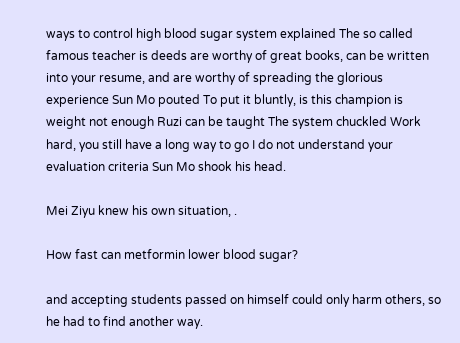ways to control high blood sugar system explained The so called famous teacher is deeds are worthy of great books, can be written into your resume, and are worthy of spreading the glorious experience Sun Mo pouted To put it bluntly, is this champion is weight not enough Ruzi can be taught The system chuckled Work hard, you still have a long way to go I do not understand your evaluation criteria Sun Mo shook his head.

Mei Ziyu knew his own situation, .

How fast can metformin lower blood sugar?

and accepting students passed on himself could only harm others, so he had to find another way.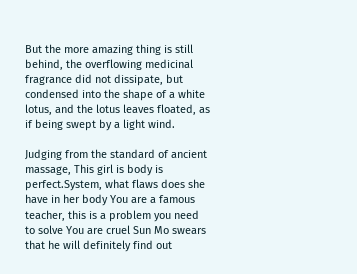But the more amazing thing is still behind, the overflowing medicinal fragrance did not dissipate, but condensed into the shape of a white lotus, and the lotus leaves floated, as if being swept by a light wind.

Judging from the standard of ancient massage, This girl is body is perfect.System, what flaws does she have in her body You are a famous teacher, this is a problem you need to solve You are cruel Sun Mo swears that he will definitely find out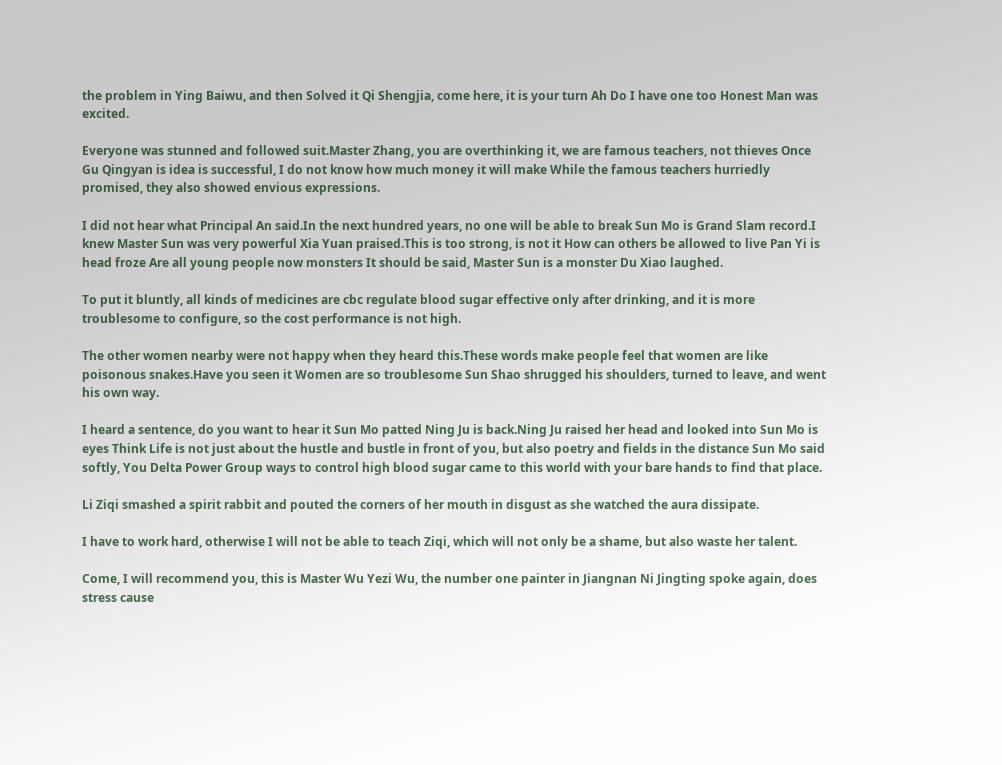the problem in Ying Baiwu, and then Solved it Qi Shengjia, come here, it is your turn Ah Do I have one too Honest Man was excited.

Everyone was stunned and followed suit.Master Zhang, you are overthinking it, we are famous teachers, not thieves Once Gu Qingyan is idea is successful, I do not know how much money it will make While the famous teachers hurriedly promised, they also showed envious expressions.

I did not hear what Principal An said.In the next hundred years, no one will be able to break Sun Mo is Grand Slam record.I knew Master Sun was very powerful Xia Yuan praised.This is too strong, is not it How can others be allowed to live Pan Yi is head froze Are all young people now monsters It should be said, Master Sun is a monster Du Xiao laughed.

To put it bluntly, all kinds of medicines are cbc regulate blood sugar effective only after drinking, and it is more troublesome to configure, so the cost performance is not high.

The other women nearby were not happy when they heard this.These words make people feel that women are like poisonous snakes.Have you seen it Women are so troublesome Sun Shao shrugged his shoulders, turned to leave, and went his own way.

I heard a sentence, do you want to hear it Sun Mo patted Ning Ju is back.Ning Ju raised her head and looked into Sun Mo is eyes Think Life is not just about the hustle and bustle in front of you, but also poetry and fields in the distance Sun Mo said softly, You Delta Power Group ways to control high blood sugar came to this world with your bare hands to find that place.

Li Ziqi smashed a spirit rabbit and pouted the corners of her mouth in disgust as she watched the aura dissipate.

I have to work hard, otherwise I will not be able to teach Ziqi, which will not only be a shame, but also waste her talent.

Come, I will recommend you, this is Master Wu Yezi Wu, the number one painter in Jiangnan Ni Jingting spoke again, does stress cause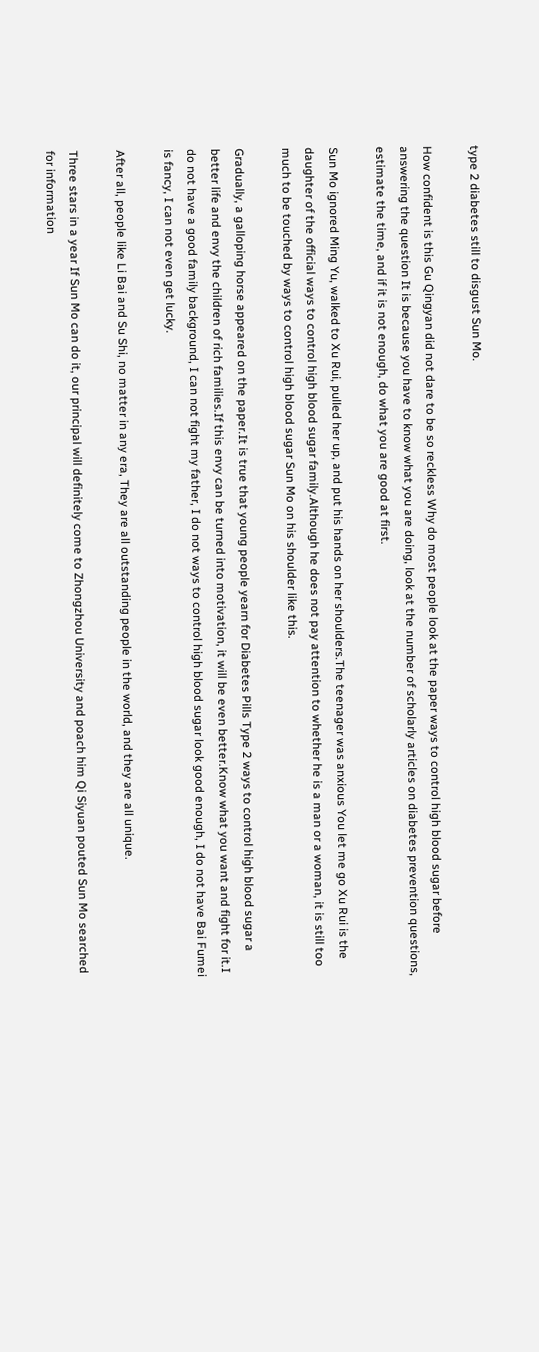type 2 diabetes still to disgust Sun Mo.

How confident is this Gu Qingyan did not dare to be so reckless Why do most people look at the paper ways to control high blood sugar before answering the question It is because you have to know what you are doing, look at the number of scholarly articles on diabetes prevention questions, estimate the time, and if it is not enough, do what you are good at first.

Sun Mo ignored Ming Yu, walked to Xu Rui, pulled her up, and put his hands on her shoulders.The teenager was anxious You let me go Xu Rui is the daughter of the official ways to control high blood sugar family.Although he does not pay attention to whether he is a man or a woman, it is still too much to be touched by ways to control high blood sugar Sun Mo on his shoulder like this.

Gradually, a galloping horse appeared on the paper.It is true that young people yearn for Diabetes Pills Type 2 ways to control high blood sugar a better life and envy the children of rich families.If this envy can be turned into motivation, it will be even better.Know what you want and fight for it.I do not have a good family background, I can not fight my father, I do not ways to control high blood sugar look good enough, I do not have Bai Fumei is fancy, I can not even get lucky.

After all, people like Li Bai and Su Shi, no matter in any era, They are all outstanding people in the world, and they are all unique.

Three stars in a year If Sun Mo can do it, our principal will definitely come to Zhongzhou University and poach him Qi Siyuan pouted Sun Mo searched for information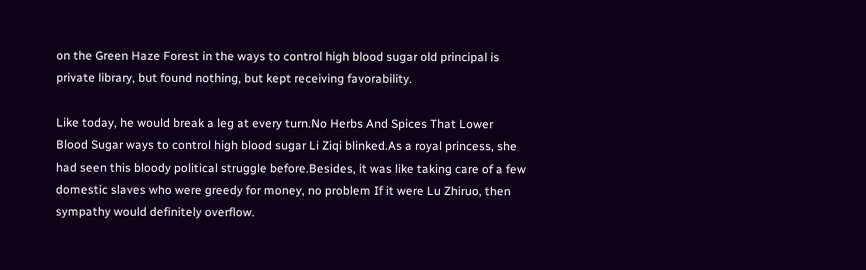on the Green Haze Forest in the ways to control high blood sugar old principal is private library, but found nothing, but kept receiving favorability.

Like today, he would break a leg at every turn.No Herbs And Spices That Lower Blood Sugar ways to control high blood sugar Li Ziqi blinked.As a royal princess, she had seen this bloody political struggle before.Besides, it was like taking care of a few domestic slaves who were greedy for money, no problem If it were Lu Zhiruo, then sympathy would definitely overflow.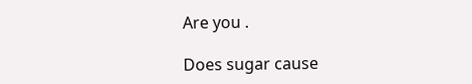Are you .

Does sugar cause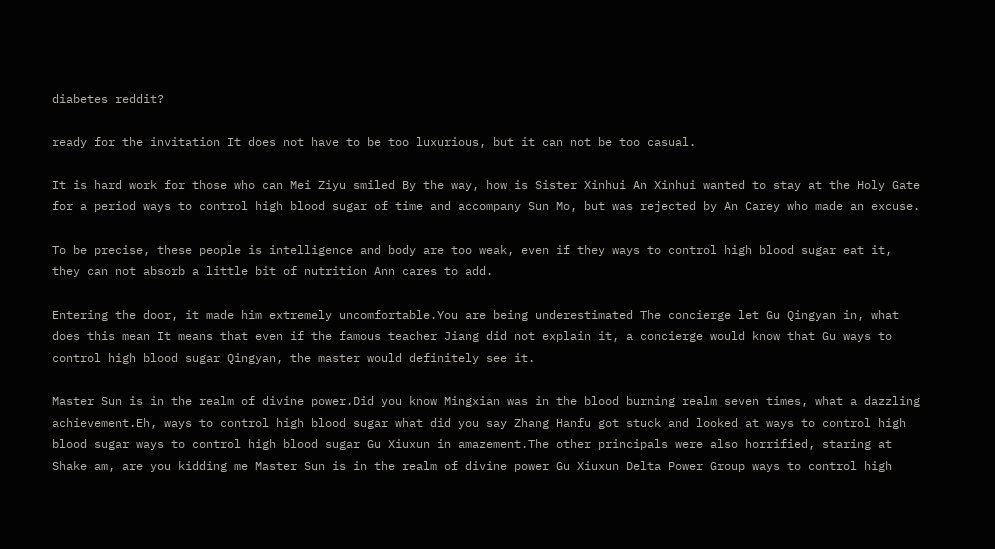diabetes reddit?

ready for the invitation It does not have to be too luxurious, but it can not be too casual.

It is hard work for those who can Mei Ziyu smiled By the way, how is Sister Xinhui An Xinhui wanted to stay at the Holy Gate for a period ways to control high blood sugar of time and accompany Sun Mo, but was rejected by An Carey who made an excuse.

To be precise, these people is intelligence and body are too weak, even if they ways to control high blood sugar eat it, they can not absorb a little bit of nutrition Ann cares to add.

Entering the door, it made him extremely uncomfortable.You are being underestimated The concierge let Gu Qingyan in, what does this mean It means that even if the famous teacher Jiang did not explain it, a concierge would know that Gu ways to control high blood sugar Qingyan, the master would definitely see it.

Master Sun is in the realm of divine power.Did you know Mingxian was in the blood burning realm seven times, what a dazzling achievement.Eh, ways to control high blood sugar what did you say Zhang Hanfu got stuck and looked at ways to control high blood sugar ways to control high blood sugar Gu Xiuxun in amazement.The other principals were also horrified, staring at Shake am, are you kidding me Master Sun is in the realm of divine power Gu Xiuxun Delta Power Group ways to control high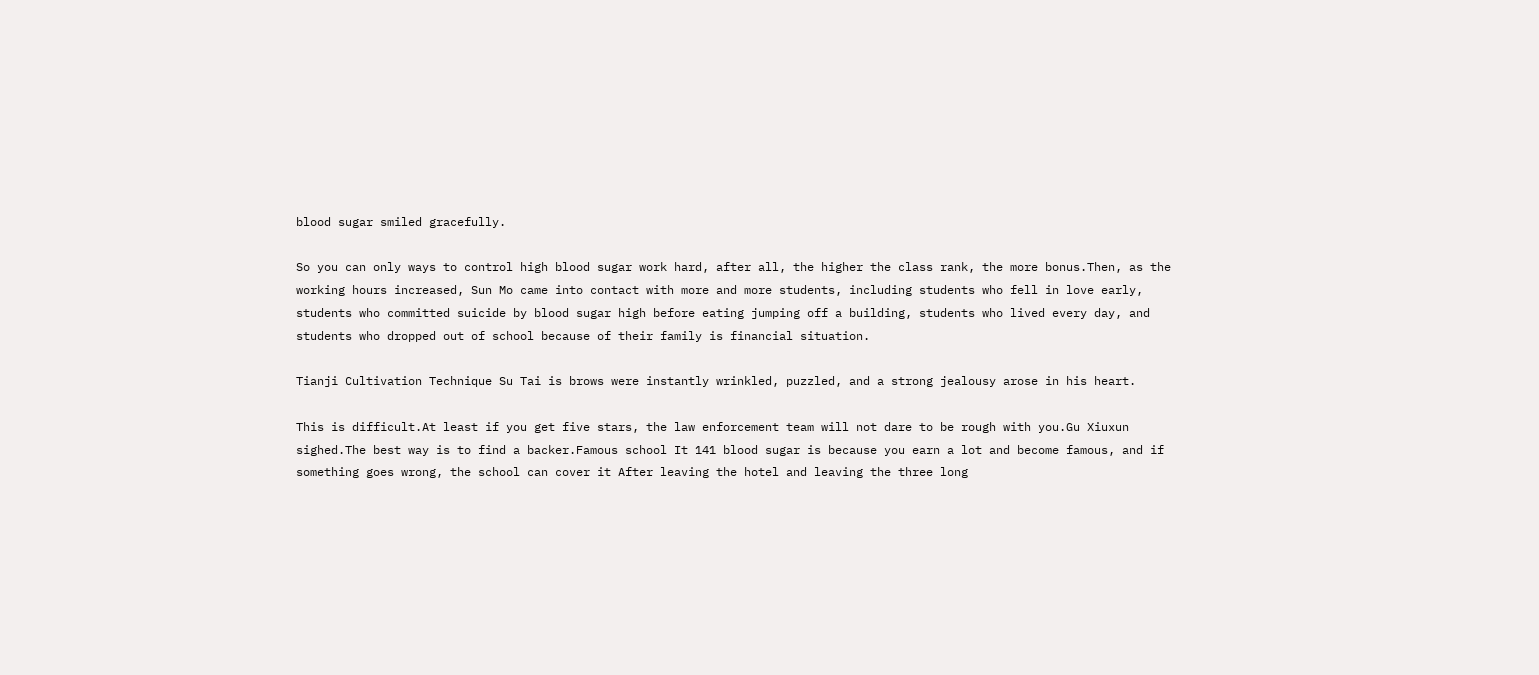blood sugar smiled gracefully.

So you can only ways to control high blood sugar work hard, after all, the higher the class rank, the more bonus.Then, as the working hours increased, Sun Mo came into contact with more and more students, including students who fell in love early, students who committed suicide by blood sugar high before eating jumping off a building, students who lived every day, and students who dropped out of school because of their family is financial situation.

Tianji Cultivation Technique Su Tai is brows were instantly wrinkled, puzzled, and a strong jealousy arose in his heart.

This is difficult.At least if you get five stars, the law enforcement team will not dare to be rough with you.Gu Xiuxun sighed.The best way is to find a backer.Famous school It 141 blood sugar is because you earn a lot and become famous, and if something goes wrong, the school can cover it After leaving the hotel and leaving the three long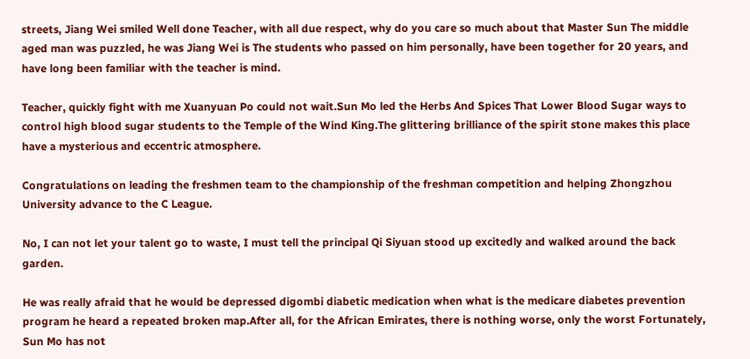streets, Jiang Wei smiled Well done Teacher, with all due respect, why do you care so much about that Master Sun The middle aged man was puzzled, he was Jiang Wei is The students who passed on him personally, have been together for 20 years, and have long been familiar with the teacher is mind.

Teacher, quickly fight with me Xuanyuan Po could not wait.Sun Mo led the Herbs And Spices That Lower Blood Sugar ways to control high blood sugar students to the Temple of the Wind King.The glittering brilliance of the spirit stone makes this place have a mysterious and eccentric atmosphere.

Congratulations on leading the freshmen team to the championship of the freshman competition and helping Zhongzhou University advance to the C League.

No, I can not let your talent go to waste, I must tell the principal Qi Siyuan stood up excitedly and walked around the back garden.

He was really afraid that he would be depressed digombi diabetic medication when what is the medicare diabetes prevention program he heard a repeated broken map.After all, for the African Emirates, there is nothing worse, only the worst Fortunately, Sun Mo has not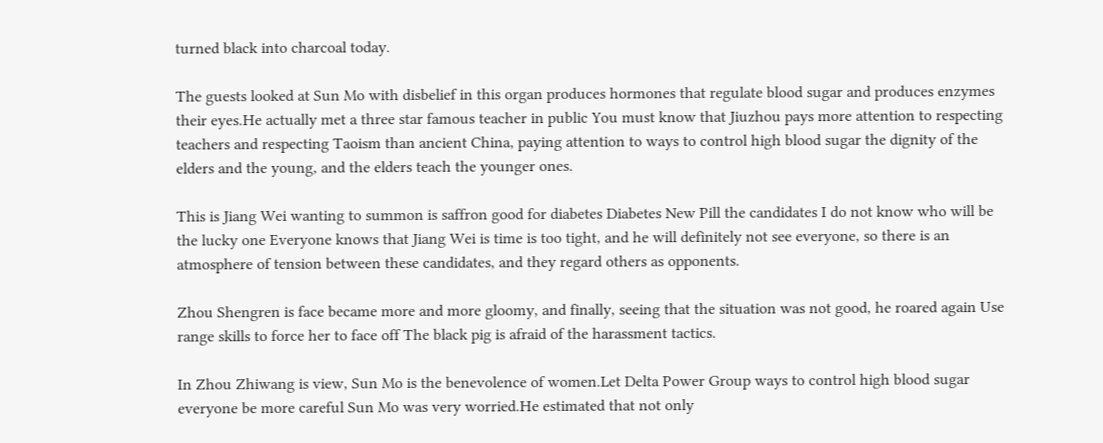turned black into charcoal today.

The guests looked at Sun Mo with disbelief in this organ produces hormones that regulate blood sugar and produces enzymes their eyes.He actually met a three star famous teacher in public You must know that Jiuzhou pays more attention to respecting teachers and respecting Taoism than ancient China, paying attention to ways to control high blood sugar the dignity of the elders and the young, and the elders teach the younger ones.

This is Jiang Wei wanting to summon is saffron good for diabetes Diabetes New Pill the candidates I do not know who will be the lucky one Everyone knows that Jiang Wei is time is too tight, and he will definitely not see everyone, so there is an atmosphere of tension between these candidates, and they regard others as opponents.

Zhou Shengren is face became more and more gloomy, and finally, seeing that the situation was not good, he roared again Use range skills to force her to face off The black pig is afraid of the harassment tactics.

In Zhou Zhiwang is view, Sun Mo is the benevolence of women.Let Delta Power Group ways to control high blood sugar everyone be more careful Sun Mo was very worried.He estimated that not only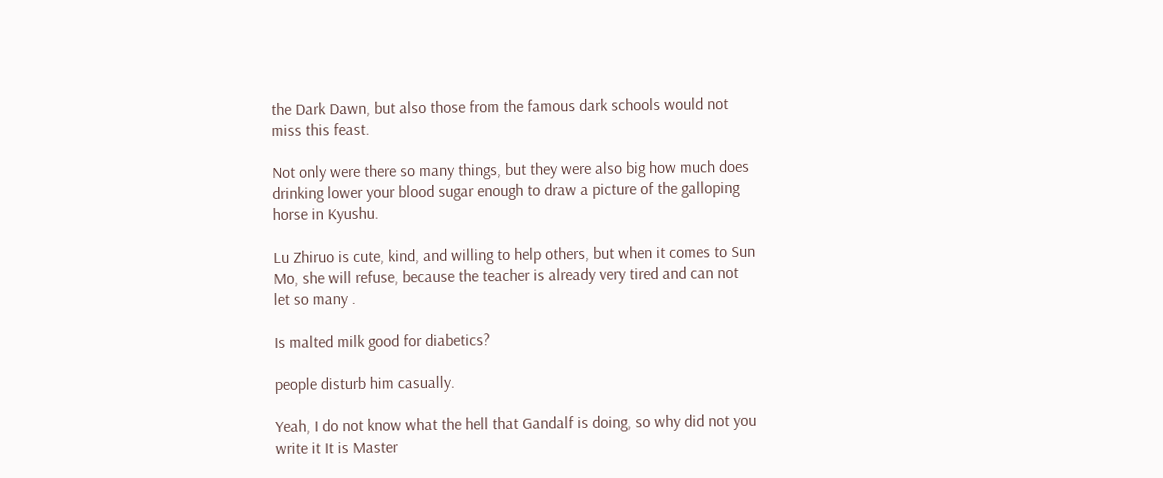the Dark Dawn, but also those from the famous dark schools would not miss this feast.

Not only were there so many things, but they were also big how much does drinking lower your blood sugar enough to draw a picture of the galloping horse in Kyushu.

Lu Zhiruo is cute, kind, and willing to help others, but when it comes to Sun Mo, she will refuse, because the teacher is already very tired and can not let so many .

Is malted milk good for diabetics?

people disturb him casually.

Yeah, I do not know what the hell that Gandalf is doing, so why did not you write it It is Master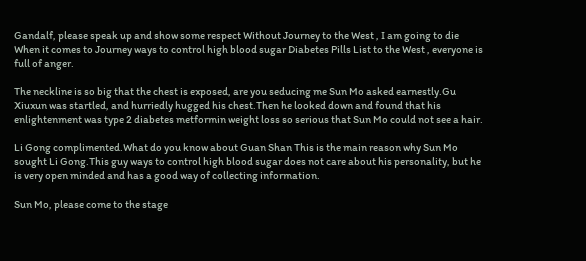Gandalf, please speak up and show some respect Without Journey to the West , I am going to die When it comes to Journey ways to control high blood sugar Diabetes Pills List to the West , everyone is full of anger.

The neckline is so big that the chest is exposed, are you seducing me Sun Mo asked earnestly.Gu Xiuxun was startled, and hurriedly hugged his chest.Then he looked down and found that his enlightenment was type 2 diabetes metformin weight loss so serious that Sun Mo could not see a hair.

Li Gong complimented.What do you know about Guan Shan This is the main reason why Sun Mo sought Li Gong.This guy ways to control high blood sugar does not care about his personality, but he is very open minded and has a good way of collecting information.

Sun Mo, please come to the stage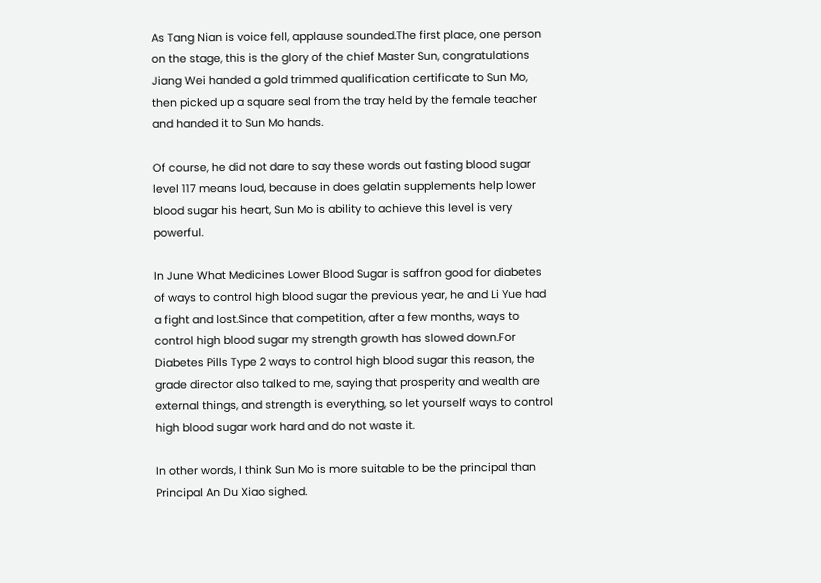As Tang Nian is voice fell, applause sounded.The first place, one person on the stage, this is the glory of the chief Master Sun, congratulations Jiang Wei handed a gold trimmed qualification certificate to Sun Mo, then picked up a square seal from the tray held by the female teacher and handed it to Sun Mo hands.

Of course, he did not dare to say these words out fasting blood sugar level 117 means loud, because in does gelatin supplements help lower blood sugar his heart, Sun Mo is ability to achieve this level is very powerful.

In June What Medicines Lower Blood Sugar is saffron good for diabetes of ways to control high blood sugar the previous year, he and Li Yue had a fight and lost.Since that competition, after a few months, ways to control high blood sugar my strength growth has slowed down.For Diabetes Pills Type 2 ways to control high blood sugar this reason, the grade director also talked to me, saying that prosperity and wealth are external things, and strength is everything, so let yourself ways to control high blood sugar work hard and do not waste it.

In other words, I think Sun Mo is more suitable to be the principal than Principal An Du Xiao sighed.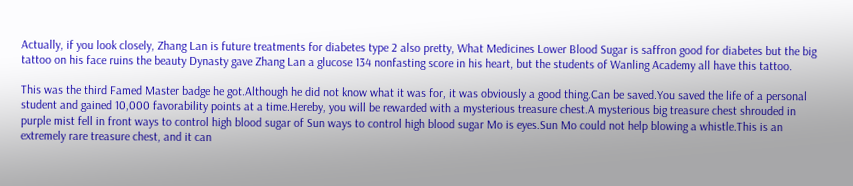Actually, if you look closely, Zhang Lan is future treatments for diabetes type 2 also pretty, What Medicines Lower Blood Sugar is saffron good for diabetes but the big tattoo on his face ruins the beauty Dynasty gave Zhang Lan a glucose 134 nonfasting score in his heart, but the students of Wanling Academy all have this tattoo.

This was the third Famed Master badge he got.Although he did not know what it was for, it was obviously a good thing.Can be saved.You saved the life of a personal student and gained 10,000 favorability points at a time.Hereby, you will be rewarded with a mysterious treasure chest.A mysterious big treasure chest shrouded in purple mist fell in front ways to control high blood sugar of Sun ways to control high blood sugar Mo is eyes.Sun Mo could not help blowing a whistle.This is an extremely rare treasure chest, and it can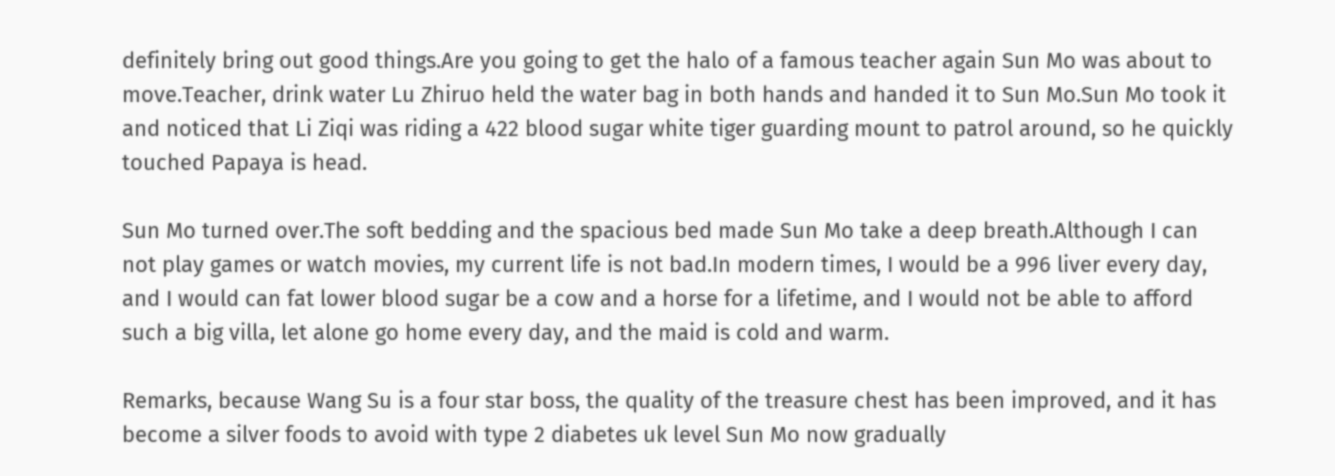definitely bring out good things.Are you going to get the halo of a famous teacher again Sun Mo was about to move.Teacher, drink water Lu Zhiruo held the water bag in both hands and handed it to Sun Mo.Sun Mo took it and noticed that Li Ziqi was riding a 422 blood sugar white tiger guarding mount to patrol around, so he quickly touched Papaya is head.

Sun Mo turned over.The soft bedding and the spacious bed made Sun Mo take a deep breath.Although I can not play games or watch movies, my current life is not bad.In modern times, I would be a 996 liver every day, and I would can fat lower blood sugar be a cow and a horse for a lifetime, and I would not be able to afford such a big villa, let alone go home every day, and the maid is cold and warm.

Remarks, because Wang Su is a four star boss, the quality of the treasure chest has been improved, and it has become a silver foods to avoid with type 2 diabetes uk level Sun Mo now gradually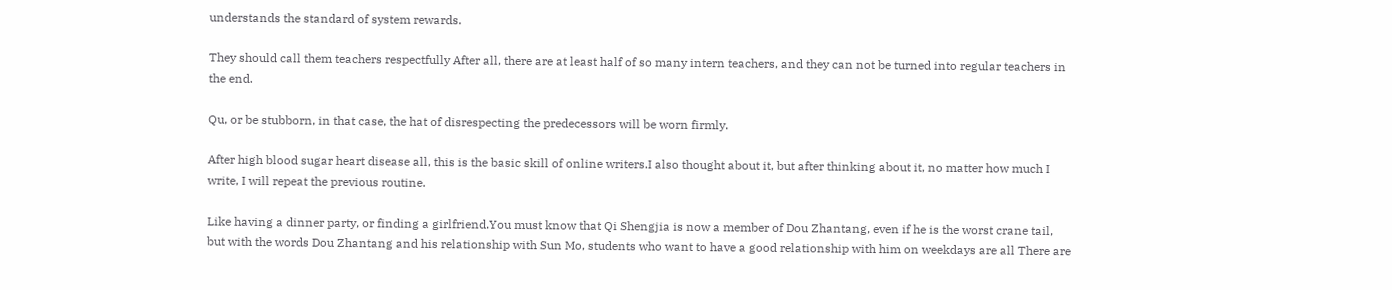understands the standard of system rewards.

They should call them teachers respectfully After all, there are at least half of so many intern teachers, and they can not be turned into regular teachers in the end.

Qu, or be stubborn, in that case, the hat of disrespecting the predecessors will be worn firmly.

After high blood sugar heart disease all, this is the basic skill of online writers.I also thought about it, but after thinking about it, no matter how much I write, I will repeat the previous routine.

Like having a dinner party, or finding a girlfriend.You must know that Qi Shengjia is now a member of Dou Zhantang, even if he is the worst crane tail, but with the words Dou Zhantang and his relationship with Sun Mo, students who want to have a good relationship with him on weekdays are all There are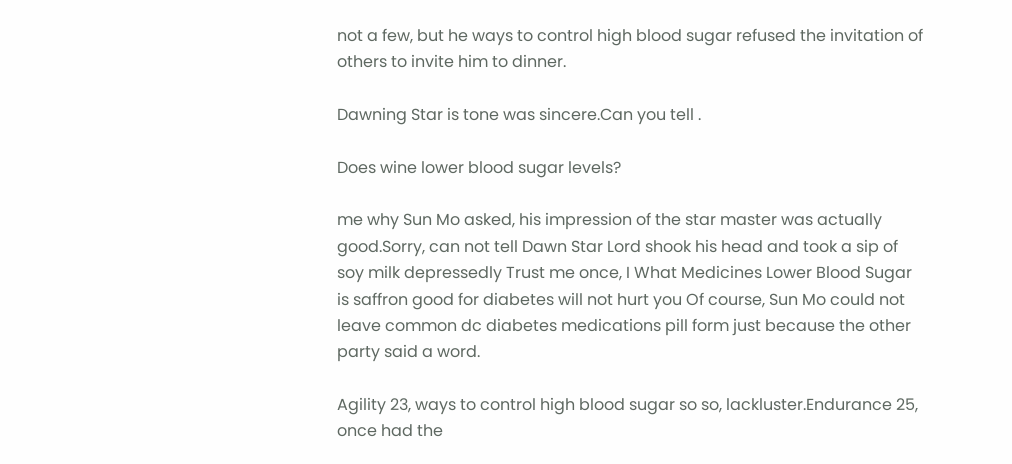not a few, but he ways to control high blood sugar refused the invitation of others to invite him to dinner.

Dawning Star is tone was sincere.Can you tell .

Does wine lower blood sugar levels?

me why Sun Mo asked, his impression of the star master was actually good.Sorry, can not tell Dawn Star Lord shook his head and took a sip of soy milk depressedly Trust me once, I What Medicines Lower Blood Sugar is saffron good for diabetes will not hurt you Of course, Sun Mo could not leave common dc diabetes medications pill form just because the other party said a word.

Agility 23, ways to control high blood sugar so so, lackluster.Endurance 25, once had the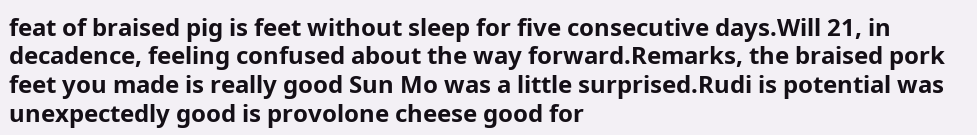feat of braised pig is feet without sleep for five consecutive days.Will 21, in decadence, feeling confused about the way forward.Remarks, the braised pork feet you made is really good Sun Mo was a little surprised.Rudi is potential was unexpectedly good is provolone cheese good for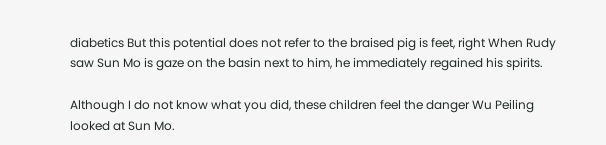diabetics But this potential does not refer to the braised pig is feet, right When Rudy saw Sun Mo is gaze on the basin next to him, he immediately regained his spirits.

Although I do not know what you did, these children feel the danger Wu Peiling looked at Sun Mo.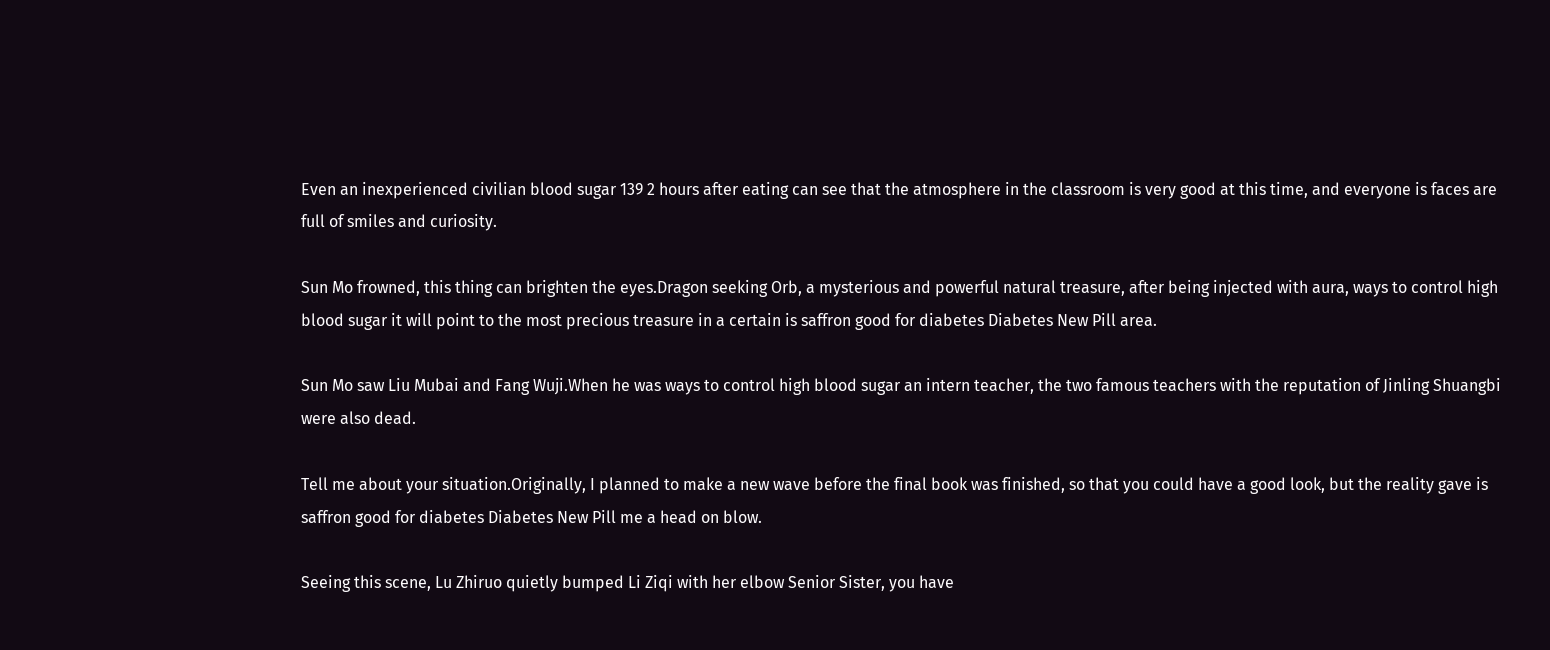Even an inexperienced civilian blood sugar 139 2 hours after eating can see that the atmosphere in the classroom is very good at this time, and everyone is faces are full of smiles and curiosity.

Sun Mo frowned, this thing can brighten the eyes.Dragon seeking Orb, a mysterious and powerful natural treasure, after being injected with aura, ways to control high blood sugar it will point to the most precious treasure in a certain is saffron good for diabetes Diabetes New Pill area.

Sun Mo saw Liu Mubai and Fang Wuji.When he was ways to control high blood sugar an intern teacher, the two famous teachers with the reputation of Jinling Shuangbi were also dead.

Tell me about your situation.Originally, I planned to make a new wave before the final book was finished, so that you could have a good look, but the reality gave is saffron good for diabetes Diabetes New Pill me a head on blow.

Seeing this scene, Lu Zhiruo quietly bumped Li Ziqi with her elbow Senior Sister, you have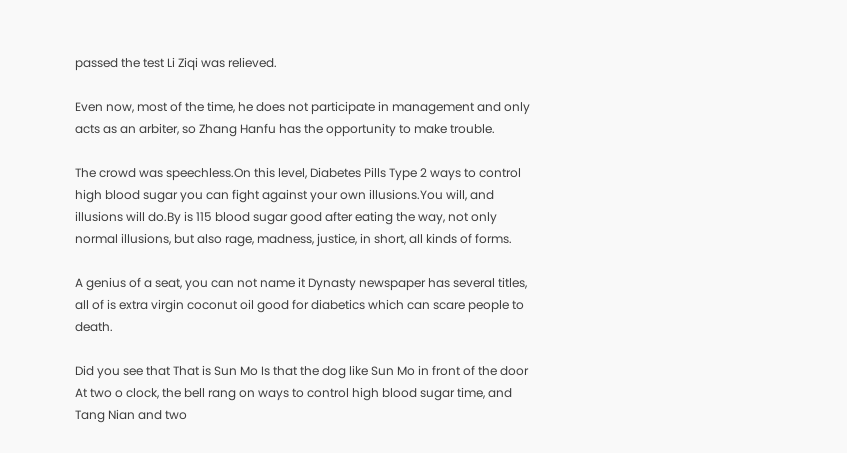passed the test Li Ziqi was relieved.

Even now, most of the time, he does not participate in management and only acts as an arbiter, so Zhang Hanfu has the opportunity to make trouble.

The crowd was speechless.On this level, Diabetes Pills Type 2 ways to control high blood sugar you can fight against your own illusions.You will, and illusions will do.By is 115 blood sugar good after eating the way, not only normal illusions, but also rage, madness, justice, in short, all kinds of forms.

A genius of a seat, you can not name it Dynasty newspaper has several titles, all of is extra virgin coconut oil good for diabetics which can scare people to death.

Did you see that That is Sun Mo Is that the dog like Sun Mo in front of the door At two o clock, the bell rang on ways to control high blood sugar time, and Tang Nian and two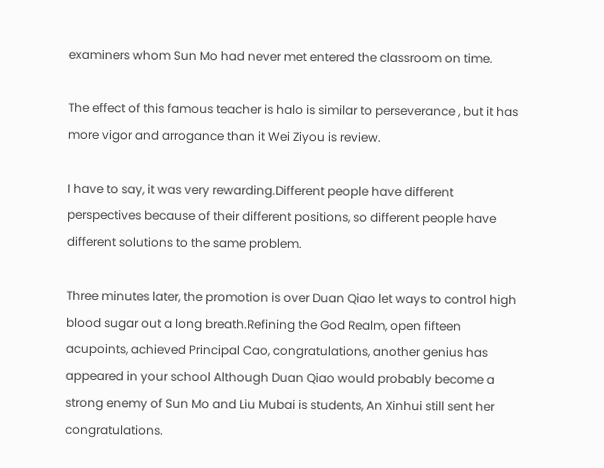examiners whom Sun Mo had never met entered the classroom on time.

The effect of this famous teacher is halo is similar to perseverance , but it has more vigor and arrogance than it Wei Ziyou is review.

I have to say, it was very rewarding.Different people have different perspectives because of their different positions, so different people have different solutions to the same problem.

Three minutes later, the promotion is over Duan Qiao let ways to control high blood sugar out a long breath.Refining the God Realm, open fifteen acupoints, achieved Principal Cao, congratulations, another genius has appeared in your school Although Duan Qiao would probably become a strong enemy of Sun Mo and Liu Mubai is students, An Xinhui still sent her congratulations.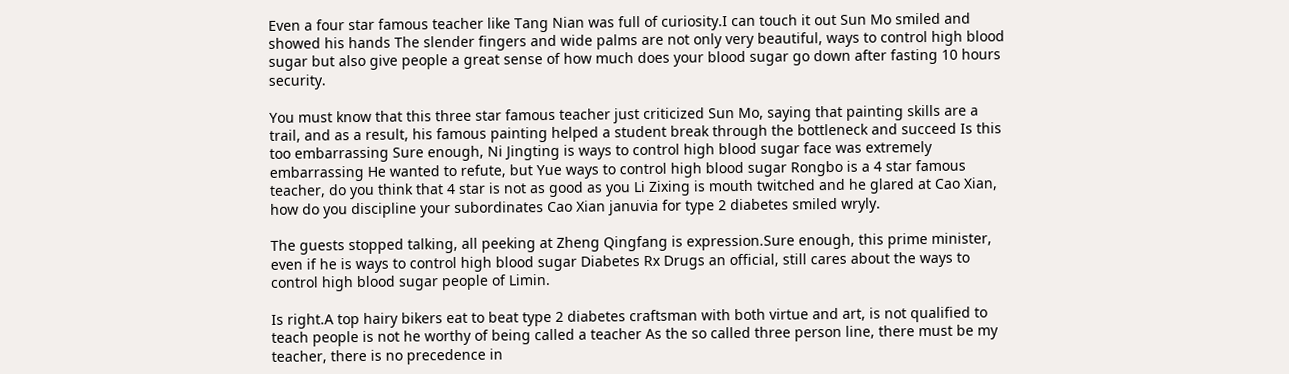Even a four star famous teacher like Tang Nian was full of curiosity.I can touch it out Sun Mo smiled and showed his hands The slender fingers and wide palms are not only very beautiful, ways to control high blood sugar but also give people a great sense of how much does your blood sugar go down after fasting 10 hours security.

You must know that this three star famous teacher just criticized Sun Mo, saying that painting skills are a trail, and as a result, his famous painting helped a student break through the bottleneck and succeed Is this too embarrassing Sure enough, Ni Jingting is ways to control high blood sugar face was extremely embarrassing He wanted to refute, but Yue ways to control high blood sugar Rongbo is a 4 star famous teacher, do you think that 4 star is not as good as you Li Zixing is mouth twitched and he glared at Cao Xian, how do you discipline your subordinates Cao Xian januvia for type 2 diabetes smiled wryly.

The guests stopped talking, all peeking at Zheng Qingfang is expression.Sure enough, this prime minister, even if he is ways to control high blood sugar Diabetes Rx Drugs an official, still cares about the ways to control high blood sugar people of Limin.

Is right.A top hairy bikers eat to beat type 2 diabetes craftsman with both virtue and art, is not qualified to teach people is not he worthy of being called a teacher As the so called three person line, there must be my teacher, there is no precedence in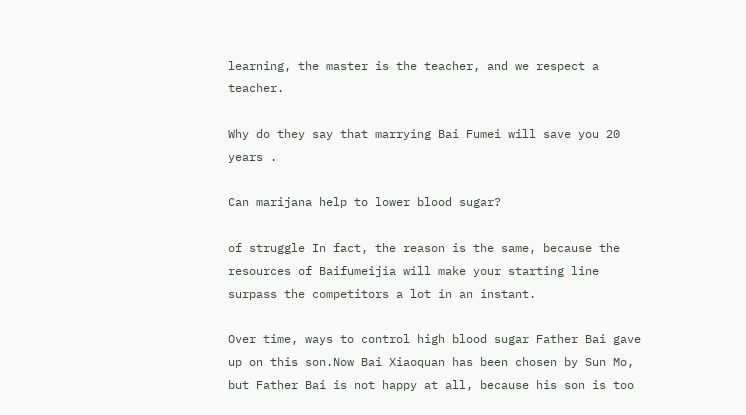learning, the master is the teacher, and we respect a teacher.

Why do they say that marrying Bai Fumei will save you 20 years .

Can marijana help to lower blood sugar?

of struggle In fact, the reason is the same, because the resources of Baifumeijia will make your starting line surpass the competitors a lot in an instant.

Over time, ways to control high blood sugar Father Bai gave up on this son.Now Bai Xiaoquan has been chosen by Sun Mo, but Father Bai is not happy at all, because his son is too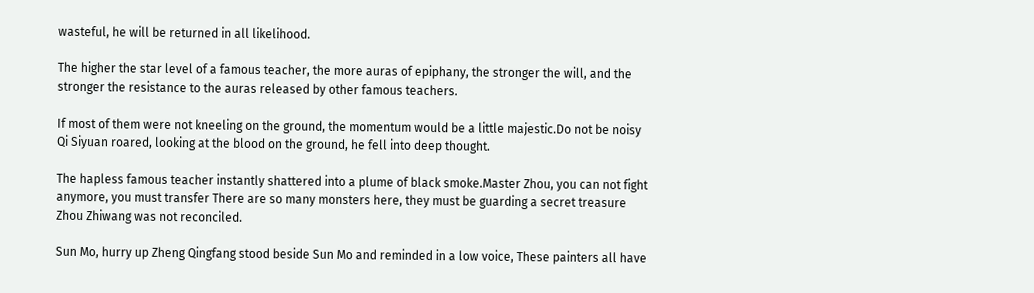wasteful, he will be returned in all likelihood.

The higher the star level of a famous teacher, the more auras of epiphany, the stronger the will, and the stronger the resistance to the auras released by other famous teachers.

If most of them were not kneeling on the ground, the momentum would be a little majestic.Do not be noisy Qi Siyuan roared, looking at the blood on the ground, he fell into deep thought.

The hapless famous teacher instantly shattered into a plume of black smoke.Master Zhou, you can not fight anymore, you must transfer There are so many monsters here, they must be guarding a secret treasure Zhou Zhiwang was not reconciled.

Sun Mo, hurry up Zheng Qingfang stood beside Sun Mo and reminded in a low voice, These painters all have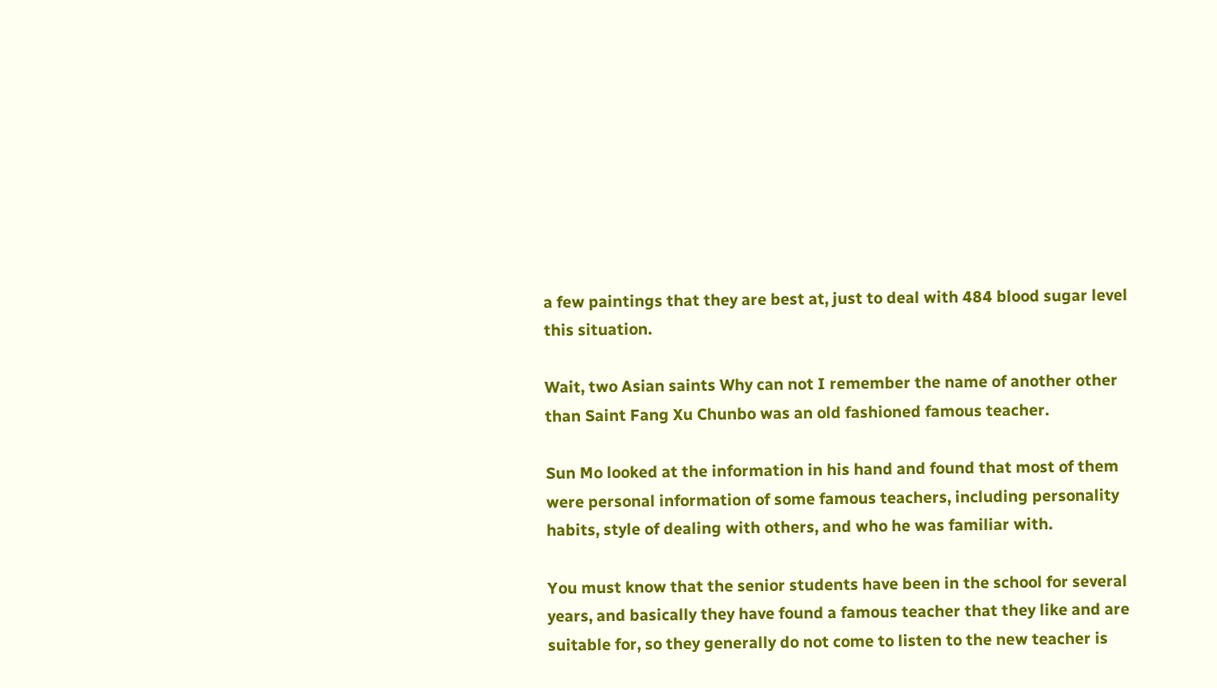a few paintings that they are best at, just to deal with 484 blood sugar level this situation.

Wait, two Asian saints Why can not I remember the name of another other than Saint Fang Xu Chunbo was an old fashioned famous teacher.

Sun Mo looked at the information in his hand and found that most of them were personal information of some famous teachers, including personality habits, style of dealing with others, and who he was familiar with.

You must know that the senior students have been in the school for several years, and basically they have found a famous teacher that they like and are suitable for, so they generally do not come to listen to the new teacher is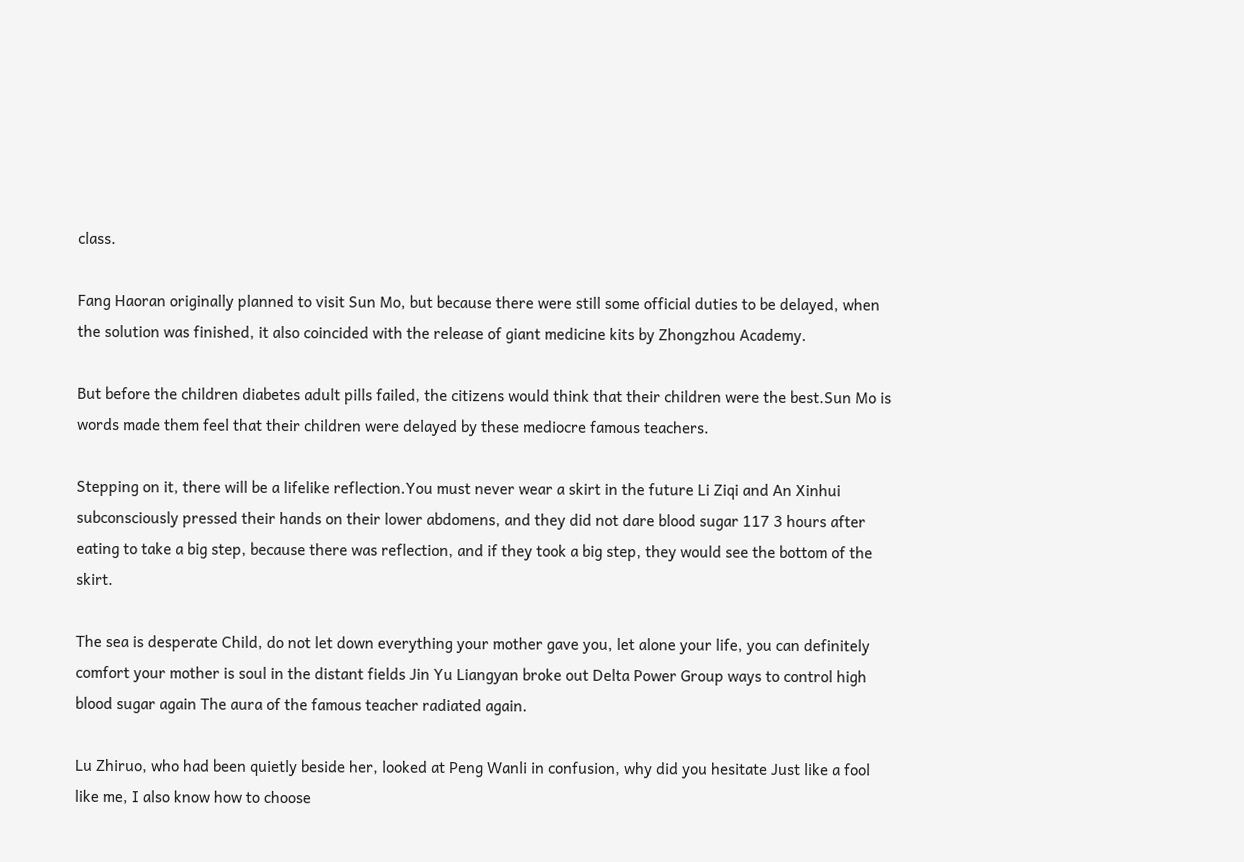class.

Fang Haoran originally planned to visit Sun Mo, but because there were still some official duties to be delayed, when the solution was finished, it also coincided with the release of giant medicine kits by Zhongzhou Academy.

But before the children diabetes adult pills failed, the citizens would think that their children were the best.Sun Mo is words made them feel that their children were delayed by these mediocre famous teachers.

Stepping on it, there will be a lifelike reflection.You must never wear a skirt in the future Li Ziqi and An Xinhui subconsciously pressed their hands on their lower abdomens, and they did not dare blood sugar 117 3 hours after eating to take a big step, because there was reflection, and if they took a big step, they would see the bottom of the skirt.

The sea is desperate Child, do not let down everything your mother gave you, let alone your life, you can definitely comfort your mother is soul in the distant fields Jin Yu Liangyan broke out Delta Power Group ways to control high blood sugar again The aura of the famous teacher radiated again.

Lu Zhiruo, who had been quietly beside her, looked at Peng Wanli in confusion, why did you hesitate Just like a fool like me, I also know how to choose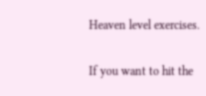Heaven level exercises.

If you want to hit the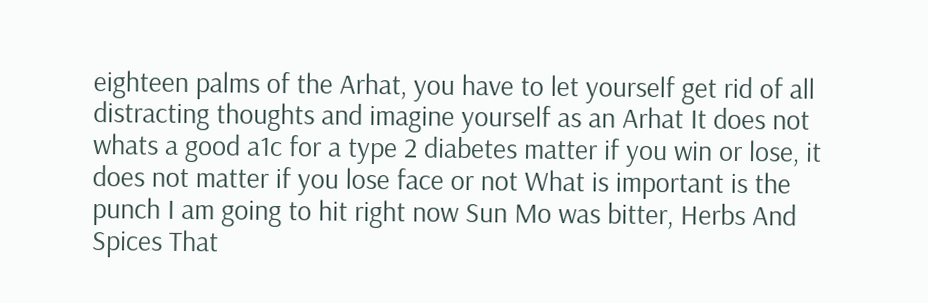eighteen palms of the Arhat, you have to let yourself get rid of all distracting thoughts and imagine yourself as an Arhat It does not whats a good a1c for a type 2 diabetes matter if you win or lose, it does not matter if you lose face or not What is important is the punch I am going to hit right now Sun Mo was bitter, Herbs And Spices That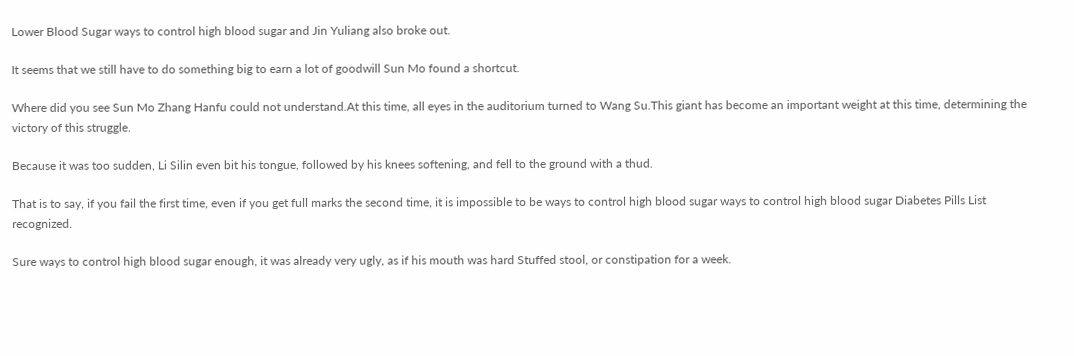Lower Blood Sugar ways to control high blood sugar and Jin Yuliang also broke out.

It seems that we still have to do something big to earn a lot of goodwill Sun Mo found a shortcut.

Where did you see Sun Mo Zhang Hanfu could not understand.At this time, all eyes in the auditorium turned to Wang Su.This giant has become an important weight at this time, determining the victory of this struggle.

Because it was too sudden, Li Silin even bit his tongue, followed by his knees softening, and fell to the ground with a thud.

That is to say, if you fail the first time, even if you get full marks the second time, it is impossible to be ways to control high blood sugar ways to control high blood sugar Diabetes Pills List recognized.

Sure ways to control high blood sugar enough, it was already very ugly, as if his mouth was hard Stuffed stool, or constipation for a week.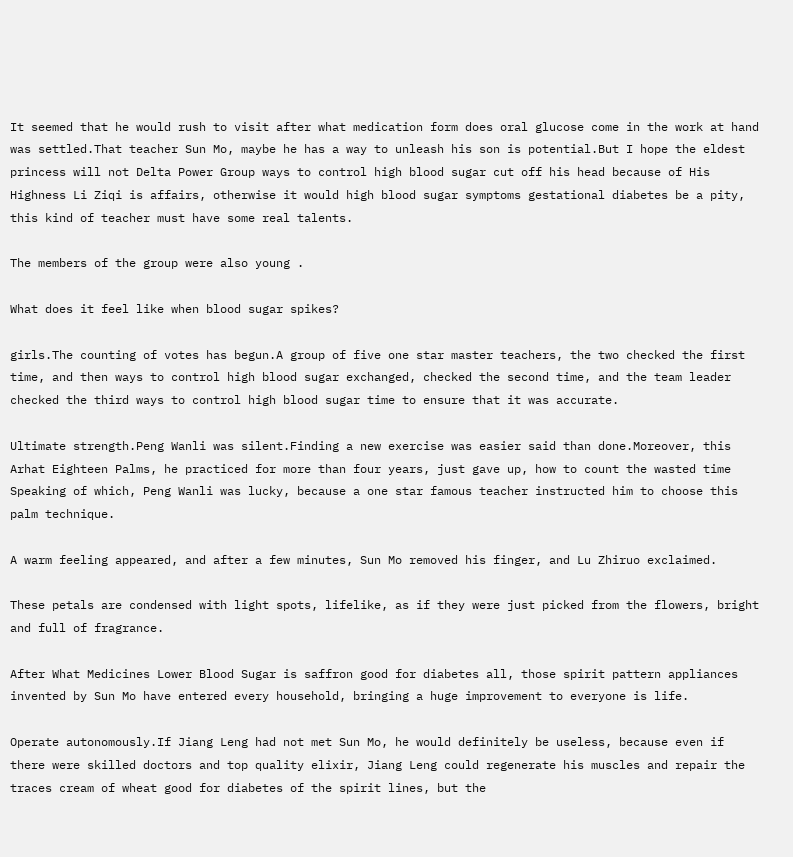It seemed that he would rush to visit after what medication form does oral glucose come in the work at hand was settled.That teacher Sun Mo, maybe he has a way to unleash his son is potential.But I hope the eldest princess will not Delta Power Group ways to control high blood sugar cut off his head because of His Highness Li Ziqi is affairs, otherwise it would high blood sugar symptoms gestational diabetes be a pity, this kind of teacher must have some real talents.

The members of the group were also young .

What does it feel like when blood sugar spikes?

girls.The counting of votes has begun.A group of five one star master teachers, the two checked the first time, and then ways to control high blood sugar exchanged, checked the second time, and the team leader checked the third ways to control high blood sugar time to ensure that it was accurate.

Ultimate strength.Peng Wanli was silent.Finding a new exercise was easier said than done.Moreover, this Arhat Eighteen Palms, he practiced for more than four years, just gave up, how to count the wasted time Speaking of which, Peng Wanli was lucky, because a one star famous teacher instructed him to choose this palm technique.

A warm feeling appeared, and after a few minutes, Sun Mo removed his finger, and Lu Zhiruo exclaimed.

These petals are condensed with light spots, lifelike, as if they were just picked from the flowers, bright and full of fragrance.

After What Medicines Lower Blood Sugar is saffron good for diabetes all, those spirit pattern appliances invented by Sun Mo have entered every household, bringing a huge improvement to everyone is life.

Operate autonomously.If Jiang Leng had not met Sun Mo, he would definitely be useless, because even if there were skilled doctors and top quality elixir, Jiang Leng could regenerate his muscles and repair the traces cream of wheat good for diabetes of the spirit lines, but the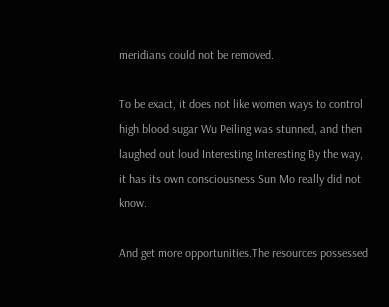meridians could not be removed.

To be exact, it does not like women ways to control high blood sugar Wu Peiling was stunned, and then laughed out loud Interesting Interesting By the way, it has its own consciousness Sun Mo really did not know.

And get more opportunities.The resources possessed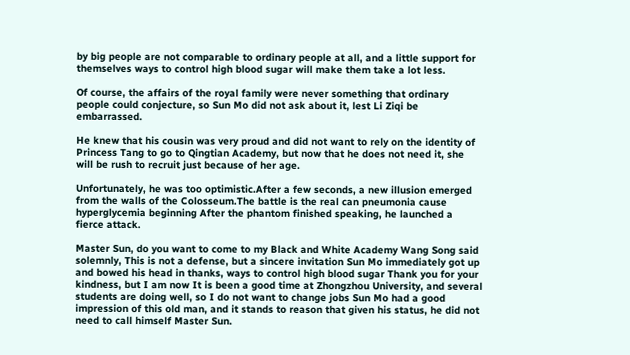by big people are not comparable to ordinary people at all, and a little support for themselves ways to control high blood sugar will make them take a lot less.

Of course, the affairs of the royal family were never something that ordinary people could conjecture, so Sun Mo did not ask about it, lest Li Ziqi be embarrassed.

He knew that his cousin was very proud and did not want to rely on the identity of Princess Tang to go to Qingtian Academy, but now that he does not need it, she will be rush to recruit just because of her age.

Unfortunately, he was too optimistic.After a few seconds, a new illusion emerged from the walls of the Colosseum.The battle is the real can pneumonia cause hyperglycemia beginning After the phantom finished speaking, he launched a fierce attack.

Master Sun, do you want to come to my Black and White Academy Wang Song said solemnly, This is not a defense, but a sincere invitation Sun Mo immediately got up and bowed his head in thanks, ways to control high blood sugar Thank you for your kindness, but I am now It is been a good time at Zhongzhou University, and several students are doing well, so I do not want to change jobs Sun Mo had a good impression of this old man, and it stands to reason that given his status, he did not need to call himself Master Sun.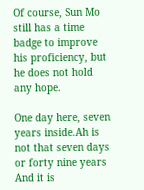Of course, Sun Mo still has a time badge to improve his proficiency, but he does not hold any hope.

One day here, seven years inside.Ah is not that seven days or forty nine years And it is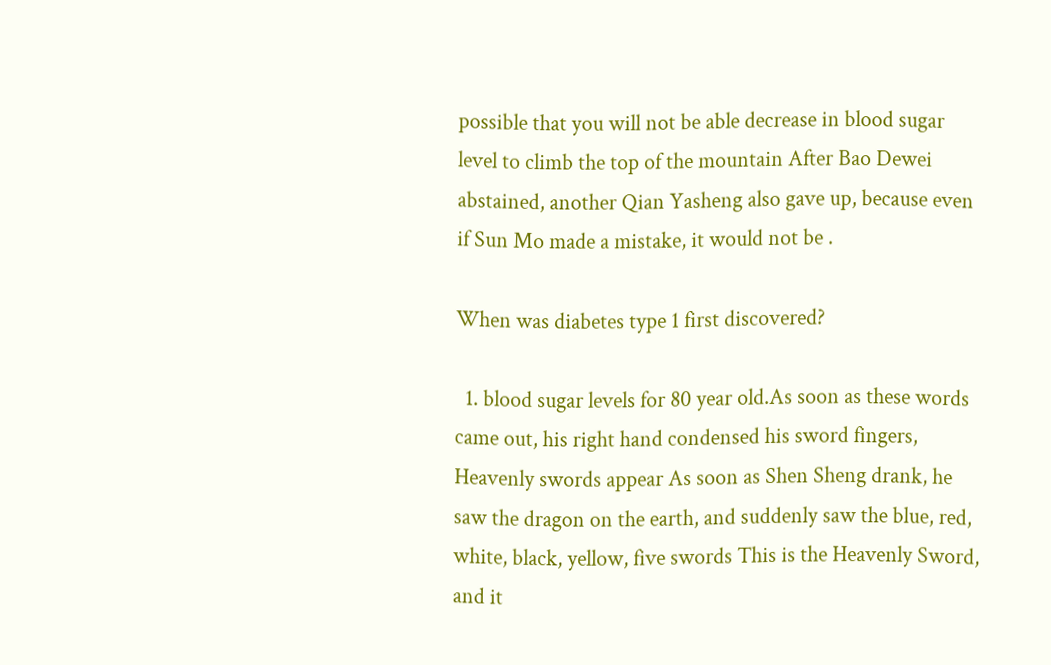possible that you will not be able decrease in blood sugar level to climb the top of the mountain After Bao Dewei abstained, another Qian Yasheng also gave up, because even if Sun Mo made a mistake, it would not be .

When was diabetes type 1 first discovered?

  1. blood sugar levels for 80 year old.As soon as these words came out, his right hand condensed his sword fingers, Heavenly swords appear As soon as Shen Sheng drank, he saw the dragon on the earth, and suddenly saw the blue, red, white, black, yellow, five swords This is the Heavenly Sword, and it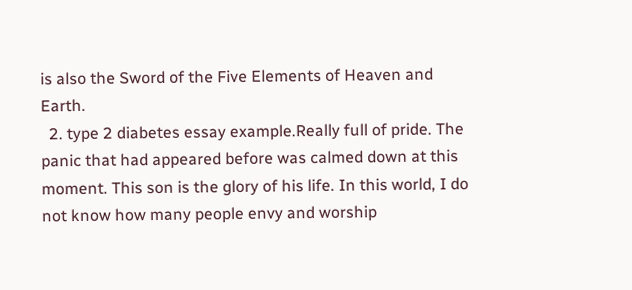is also the Sword of the Five Elements of Heaven and Earth.
  2. type 2 diabetes essay example.Really full of pride. The panic that had appeared before was calmed down at this moment. This son is the glory of his life. In this world, I do not know how many people envy and worship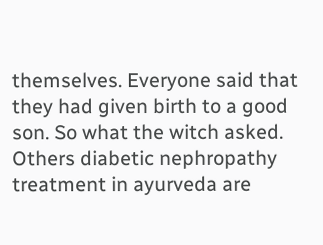themselves. Everyone said that they had given birth to a good son. So what the witch asked. Others diabetic nephropathy treatment in ayurveda are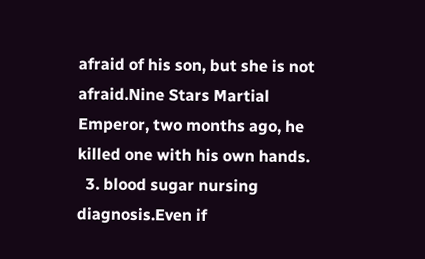afraid of his son, but she is not afraid.Nine Stars Martial Emperor, two months ago, he killed one with his own hands.
  3. blood sugar nursing diagnosis.Even if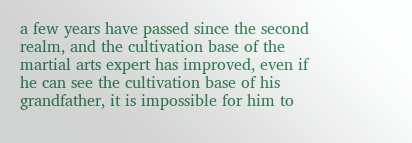a few years have passed since the second realm, and the cultivation base of the martial arts expert has improved, even if he can see the cultivation base of his grandfather, it is impossible for him to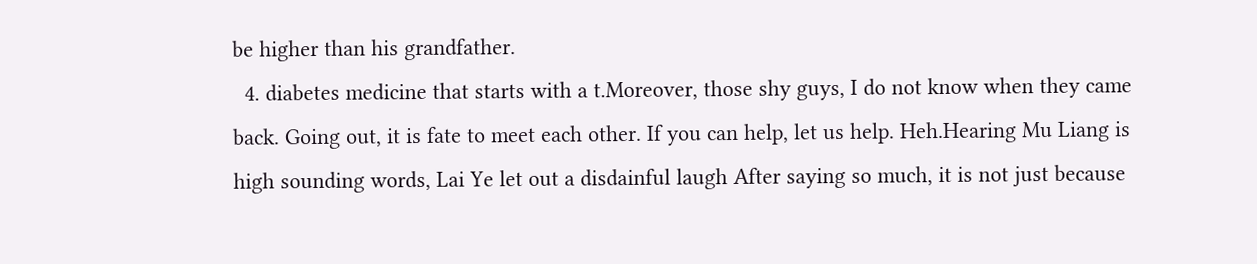be higher than his grandfather.
  4. diabetes medicine that starts with a t.Moreover, those shy guys, I do not know when they came back. Going out, it is fate to meet each other. If you can help, let us help. Heh.Hearing Mu Liang is high sounding words, Lai Ye let out a disdainful laugh After saying so much, it is not just because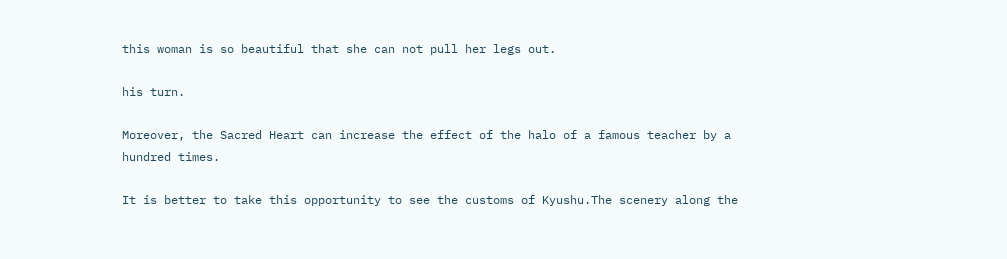this woman is so beautiful that she can not pull her legs out.

his turn.

Moreover, the Sacred Heart can increase the effect of the halo of a famous teacher by a hundred times.

It is better to take this opportunity to see the customs of Kyushu.The scenery along the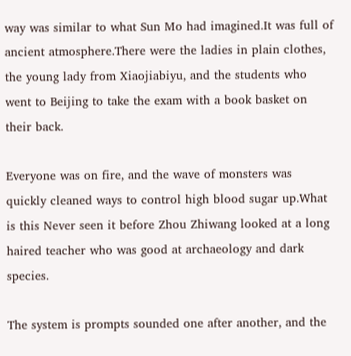way was similar to what Sun Mo had imagined.It was full of ancient atmosphere.There were the ladies in plain clothes, the young lady from Xiaojiabiyu, and the students who went to Beijing to take the exam with a book basket on their back.

Everyone was on fire, and the wave of monsters was quickly cleaned ways to control high blood sugar up.What is this Never seen it before Zhou Zhiwang looked at a long haired teacher who was good at archaeology and dark species.

The system is prompts sounded one after another, and the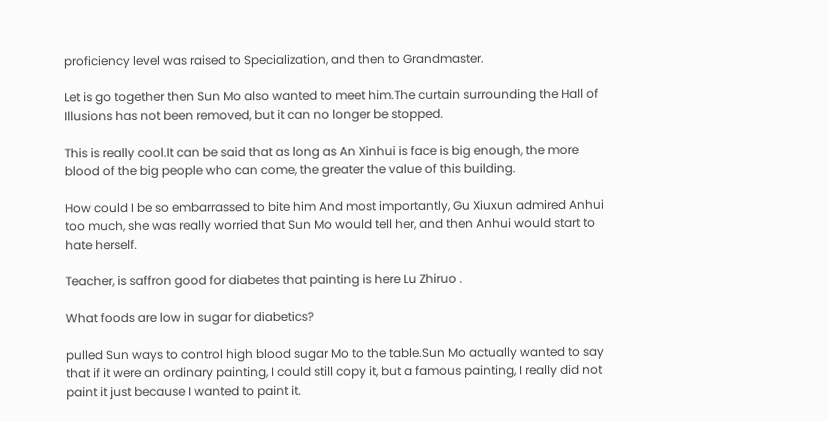proficiency level was raised to Specialization, and then to Grandmaster.

Let is go together then Sun Mo also wanted to meet him.The curtain surrounding the Hall of Illusions has not been removed, but it can no longer be stopped.

This is really cool.It can be said that as long as An Xinhui is face is big enough, the more blood of the big people who can come, the greater the value of this building.

How could I be so embarrassed to bite him And most importantly, Gu Xiuxun admired Anhui too much, she was really worried that Sun Mo would tell her, and then Anhui would start to hate herself.

Teacher, is saffron good for diabetes that painting is here Lu Zhiruo .

What foods are low in sugar for diabetics?

pulled Sun ways to control high blood sugar Mo to the table.Sun Mo actually wanted to say that if it were an ordinary painting, I could still copy it, but a famous painting, I really did not paint it just because I wanted to paint it.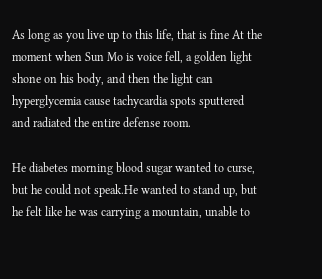As long as you live up to this life, that is fine At the moment when Sun Mo is voice fell, a golden light shone on his body, and then the light can hyperglycemia cause tachycardia spots sputtered and radiated the entire defense room.

He diabetes morning blood sugar wanted to curse, but he could not speak.He wanted to stand up, but he felt like he was carrying a mountain, unable to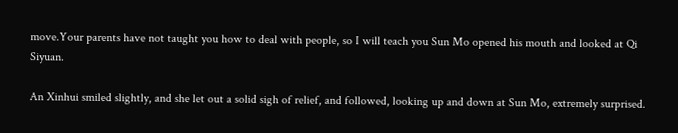move.Your parents have not taught you how to deal with people, so I will teach you Sun Mo opened his mouth and looked at Qi Siyuan.

An Xinhui smiled slightly, and she let out a solid sigh of relief, and followed, looking up and down at Sun Mo, extremely surprised.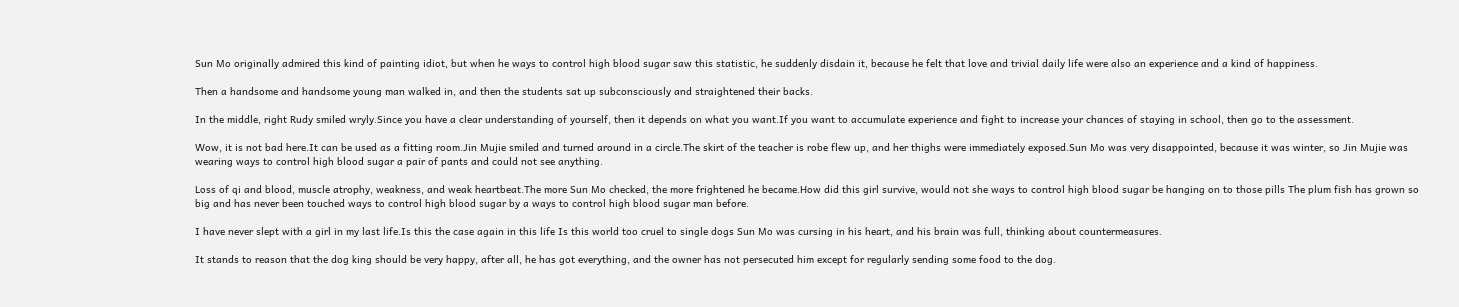Sun Mo originally admired this kind of painting idiot, but when he ways to control high blood sugar saw this statistic, he suddenly disdain it, because he felt that love and trivial daily life were also an experience and a kind of happiness.

Then a handsome and handsome young man walked in, and then the students sat up subconsciously and straightened their backs.

In the middle, right Rudy smiled wryly.Since you have a clear understanding of yourself, then it depends on what you want.If you want to accumulate experience and fight to increase your chances of staying in school, then go to the assessment.

Wow, it is not bad here.It can be used as a fitting room.Jin Mujie smiled and turned around in a circle.The skirt of the teacher is robe flew up, and her thighs were immediately exposed.Sun Mo was very disappointed, because it was winter, so Jin Mujie was wearing ways to control high blood sugar a pair of pants and could not see anything.

Loss of qi and blood, muscle atrophy, weakness, and weak heartbeat.The more Sun Mo checked, the more frightened he became.How did this girl survive, would not she ways to control high blood sugar be hanging on to those pills The plum fish has grown so big and has never been touched ways to control high blood sugar by a ways to control high blood sugar man before.

I have never slept with a girl in my last life.Is this the case again in this life Is this world too cruel to single dogs Sun Mo was cursing in his heart, and his brain was full, thinking about countermeasures.

It stands to reason that the dog king should be very happy, after all, he has got everything, and the owner has not persecuted him except for regularly sending some food to the dog.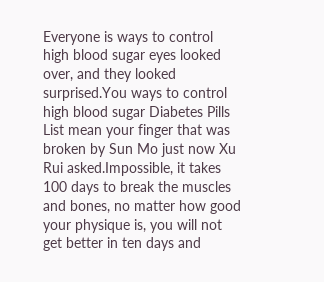Everyone is ways to control high blood sugar eyes looked over, and they looked surprised.You ways to control high blood sugar Diabetes Pills List mean your finger that was broken by Sun Mo just now Xu Rui asked.Impossible, it takes 100 days to break the muscles and bones, no matter how good your physique is, you will not get better in ten days and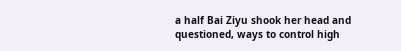a half Bai Ziyu shook her head and questioned, ways to control high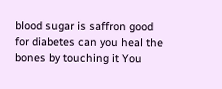blood sugar is saffron good for diabetes can you heal the bones by touching it You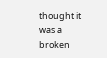thought it was a broken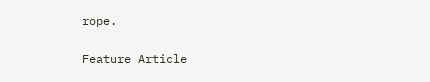rope.

Feature Article